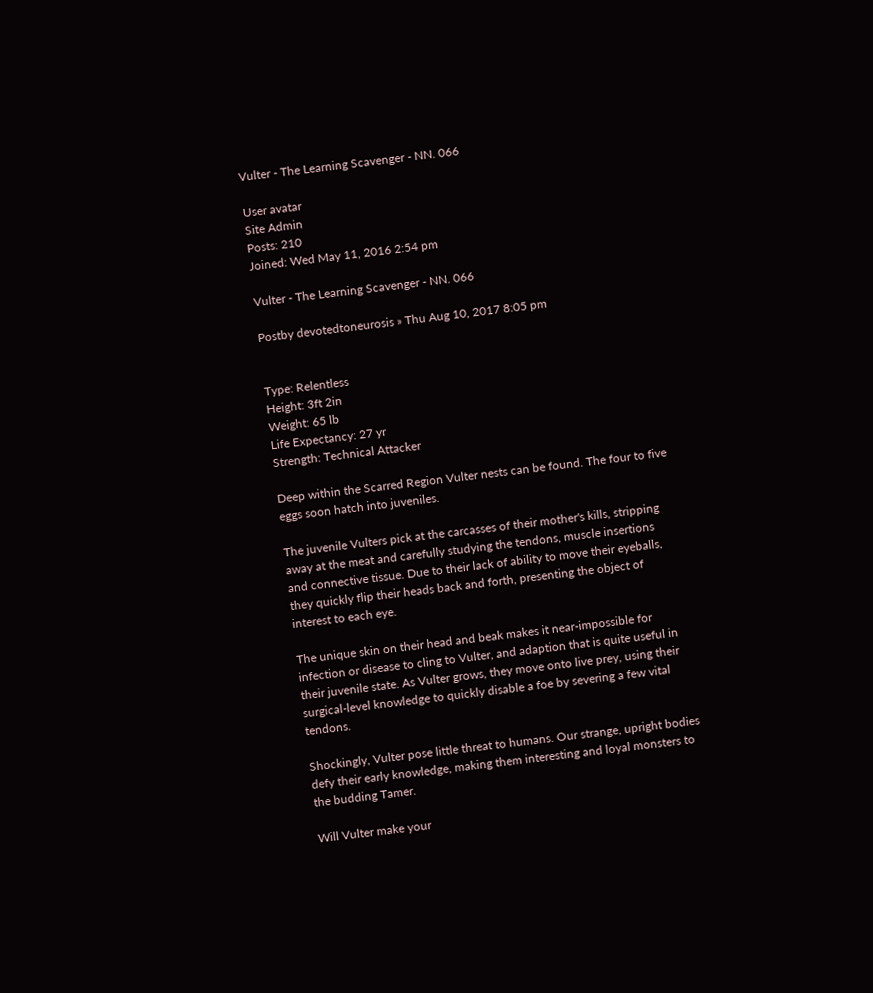Vulter - The Learning Scavenger - NN. 066

User avatar
Site Admin
Posts: 210
Joined: Wed May 11, 2016 2:54 pm

Vulter - The Learning Scavenger - NN. 066

Postby devotedtoneurosis » Thu Aug 10, 2017 8:05 pm


Type: Relentless
Height: 3ft 2in
Weight: 65 lb
Life Expectancy: 27 yr
Strength: Technical Attacker

Deep within the Scarred Region Vulter nests can be found. The four to five eggs soon hatch into juveniles.

The juvenile Vulters pick at the carcasses of their mother's kills, stripping away at the meat and carefully studying the tendons, muscle insertions and connective tissue. Due to their lack of ability to move their eyeballs, they quickly flip their heads back and forth, presenting the object of interest to each eye.

The unique skin on their head and beak makes it near-impossible for infection or disease to cling to Vulter, and adaption that is quite useful in their juvenile state. As Vulter grows, they move onto live prey, using their surgical-level knowledge to quickly disable a foe by severing a few vital tendons.

Shockingly, Vulter pose little threat to humans. Our strange, upright bodies defy their early knowledge, making them interesting and loyal monsters to the budding Tamer.

Will Vulter make your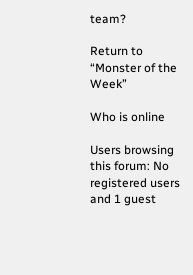team?

Return to “Monster of the Week”

Who is online

Users browsing this forum: No registered users and 1 guest